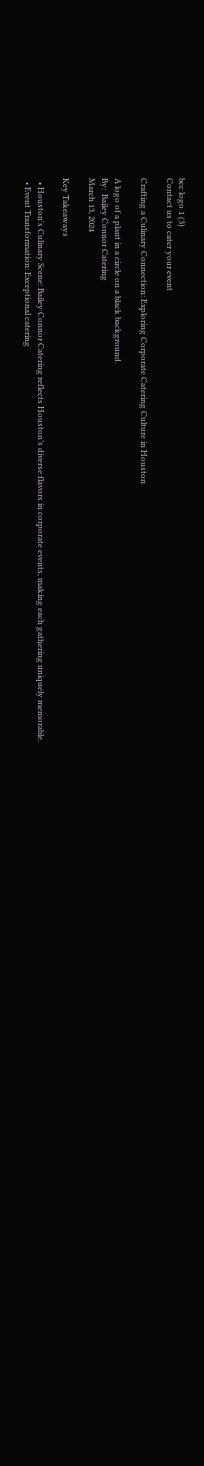bcc logo 1 (3)
Contact us to cater your event

Crafting a Culinary Connection: Exploring Corporate Catering Culture in Houston

A logo of a plant in a circle on a black background.
By:  Bailey Connor Catering
March 13, 2024

Key Takeaways

  • Houston's Culinary Scene: Bailey Connor Catering reflects Houston’s diverse flavors in corporate events, making each gathering uniquely memorable.
  • Event Transformation: Exceptional catering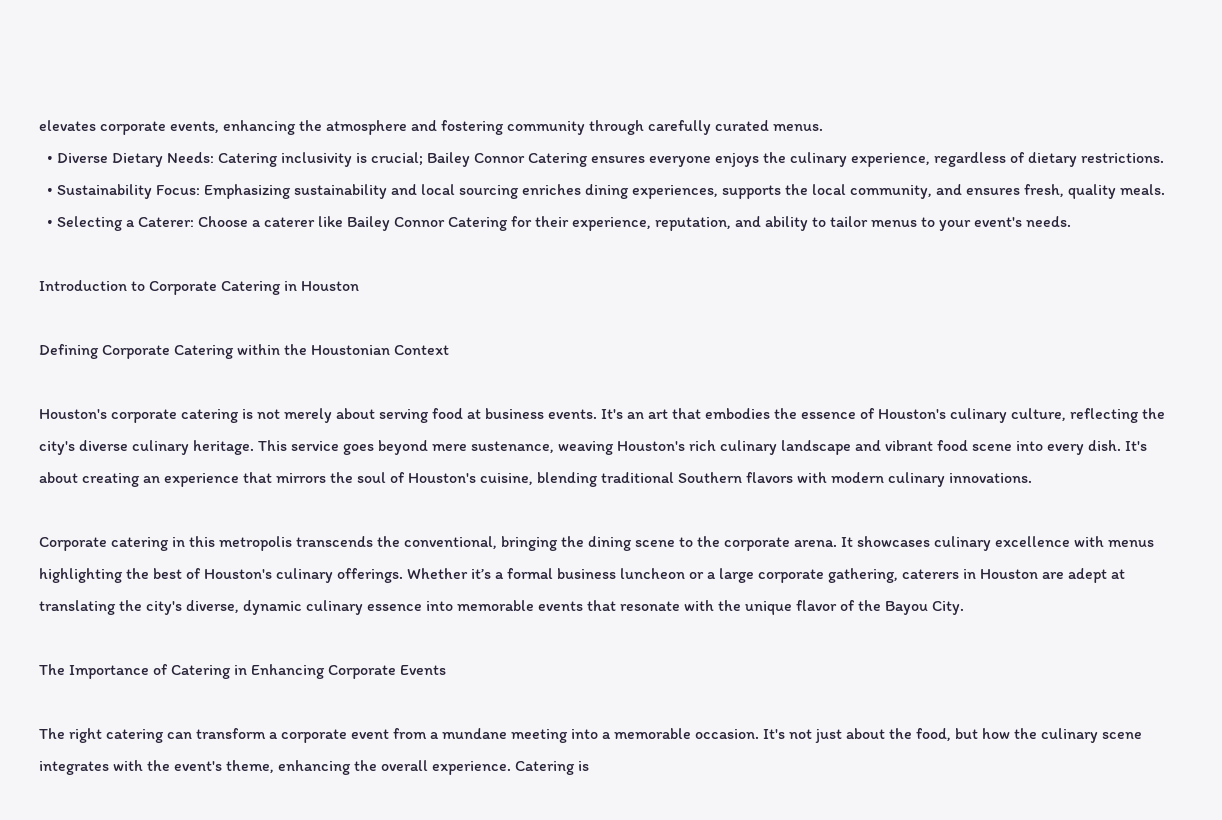elevates corporate events, enhancing the atmosphere and fostering community through carefully curated menus.
  • Diverse Dietary Needs: Catering inclusivity is crucial; Bailey Connor Catering ensures everyone enjoys the culinary experience, regardless of dietary restrictions.
  • Sustainability Focus: Emphasizing sustainability and local sourcing enriches dining experiences, supports the local community, and ensures fresh, quality meals.
  • Selecting a Caterer: Choose a caterer like Bailey Connor Catering for their experience, reputation, and ability to tailor menus to your event's needs.

Introduction to Corporate Catering in Houston

Defining Corporate Catering within the Houstonian Context

Houston's corporate catering is not merely about serving food at business events. It's an art that embodies the essence of Houston's culinary culture, reflecting the city's diverse culinary heritage. This service goes beyond mere sustenance, weaving Houston's rich culinary landscape and vibrant food scene into every dish. It's about creating an experience that mirrors the soul of Houston's cuisine, blending traditional Southern flavors with modern culinary innovations.

Corporate catering in this metropolis transcends the conventional, bringing the dining scene to the corporate arena. It showcases culinary excellence with menus highlighting the best of Houston's culinary offerings. Whether it’s a formal business luncheon or a large corporate gathering, caterers in Houston are adept at translating the city's diverse, dynamic culinary essence into memorable events that resonate with the unique flavor of the Bayou City.

The Importance of Catering in Enhancing Corporate Events

The right catering can transform a corporate event from a mundane meeting into a memorable occasion. It's not just about the food, but how the culinary scene integrates with the event's theme, enhancing the overall experience. Catering is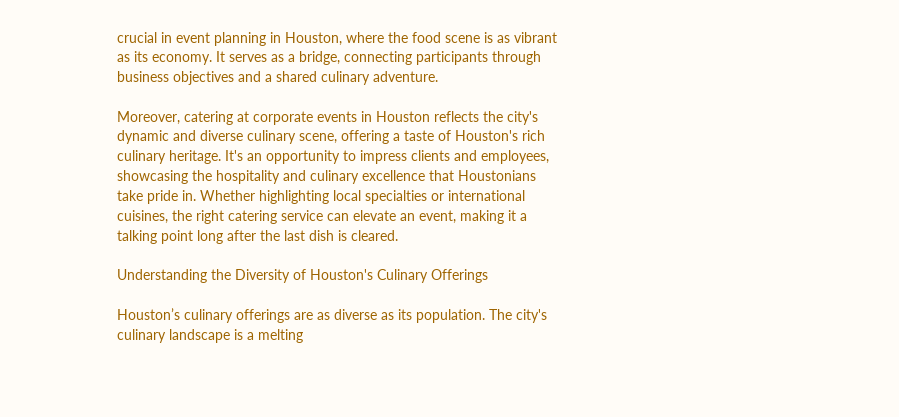crucial in event planning in Houston, where the food scene is as vibrant as its economy. It serves as a bridge, connecting participants through business objectives and a shared culinary adventure.

Moreover, catering at corporate events in Houston reflects the city's dynamic and diverse culinary scene, offering a taste of Houston's rich culinary heritage. It's an opportunity to impress clients and employees, showcasing the hospitality and culinary excellence that Houstonians take pride in. Whether highlighting local specialties or international cuisines, the right catering service can elevate an event, making it a talking point long after the last dish is cleared.

Understanding the Diversity of Houston's Culinary Offerings

Houston’s culinary offerings are as diverse as its population. The city's culinary landscape is a melting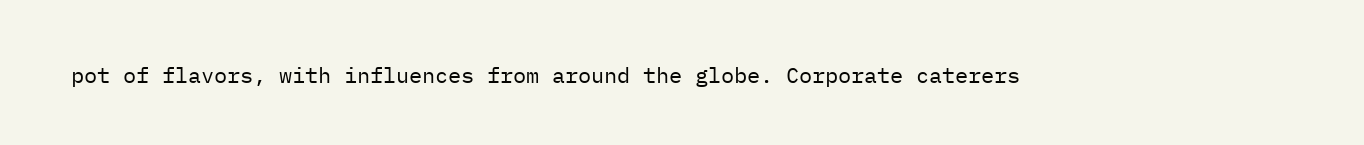pot of flavors, with influences from around the globe. Corporate caterers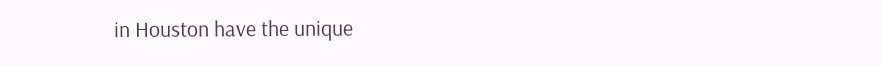in Houston have the unique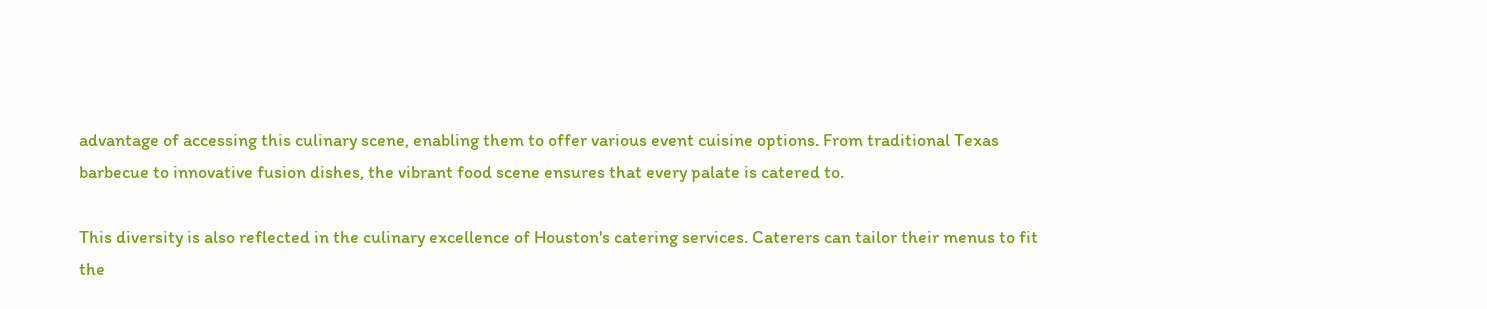advantage of accessing this culinary scene, enabling them to offer various event cuisine options. From traditional Texas barbecue to innovative fusion dishes, the vibrant food scene ensures that every palate is catered to.

This diversity is also reflected in the culinary excellence of Houston's catering services. Caterers can tailor their menus to fit the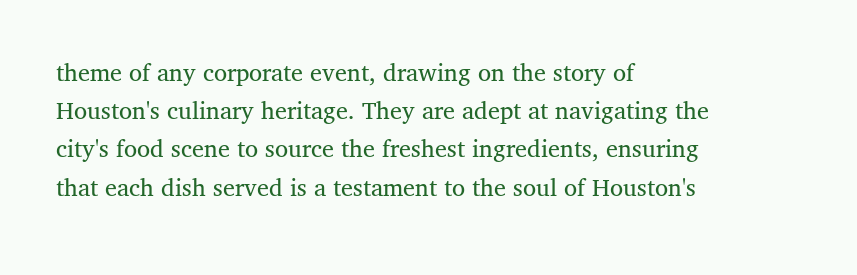theme of any corporate event, drawing on the story of Houston's culinary heritage. They are adept at navigating the city's food scene to source the freshest ingredients, ensuring that each dish served is a testament to the soul of Houston's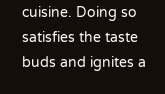cuisine. Doing so satisfies the taste buds and ignites a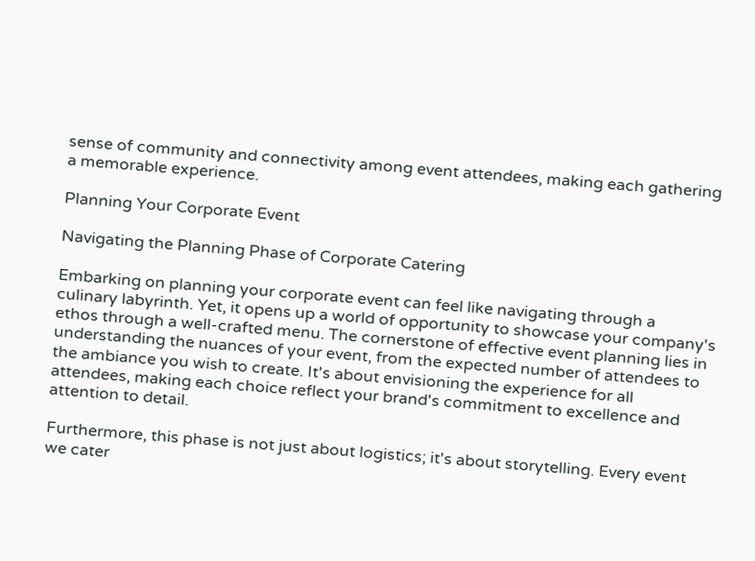sense of community and connectivity among event attendees, making each gathering a memorable experience.

Planning Your Corporate Event

Navigating the Planning Phase of Corporate Catering

Embarking on planning your corporate event can feel like navigating through a culinary labyrinth. Yet, it opens up a world of opportunity to showcase your company's ethos through a well-crafted menu. The cornerstone of effective event planning lies in understanding the nuances of your event, from the expected number of attendees to the ambiance you wish to create. It's about envisioning the experience for all attendees, making each choice reflect your brand's commitment to excellence and attention to detail.

Furthermore, this phase is not just about logistics; it's about storytelling. Every event we cater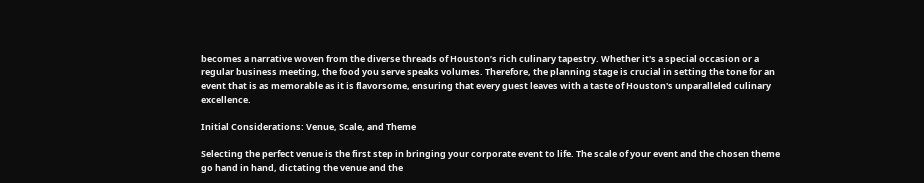becomes a narrative woven from the diverse threads of Houston’s rich culinary tapestry. Whether it's a special occasion or a regular business meeting, the food you serve speaks volumes. Therefore, the planning stage is crucial in setting the tone for an event that is as memorable as it is flavorsome, ensuring that every guest leaves with a taste of Houston's unparalleled culinary excellence.

Initial Considerations: Venue, Scale, and Theme

Selecting the perfect venue is the first step in bringing your corporate event to life. The scale of your event and the chosen theme go hand in hand, dictating the venue and the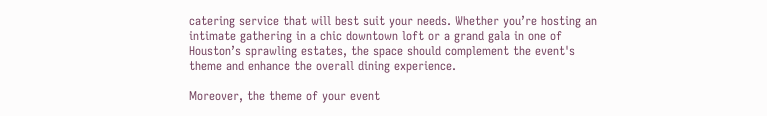catering service that will best suit your needs. Whether you’re hosting an intimate gathering in a chic downtown loft or a grand gala in one of Houston’s sprawling estates, the space should complement the event's theme and enhance the overall dining experience.

Moreover, the theme of your event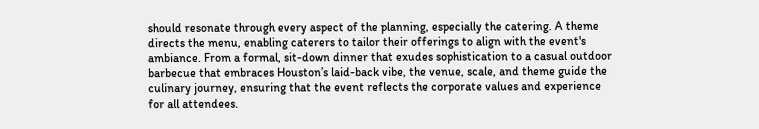should resonate through every aspect of the planning, especially the catering. A theme directs the menu, enabling caterers to tailor their offerings to align with the event's ambiance. From a formal, sit-down dinner that exudes sophistication to a casual outdoor barbecue that embraces Houston’s laid-back vibe, the venue, scale, and theme guide the culinary journey, ensuring that the event reflects the corporate values and experience for all attendees.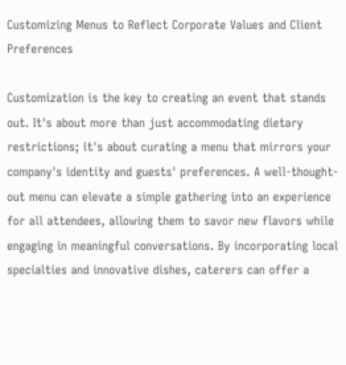Customizing Menus to Reflect Corporate Values and Client Preferences

Customization is the key to creating an event that stands out. It's about more than just accommodating dietary restrictions; it's about curating a menu that mirrors your company's identity and guests' preferences. A well-thought-out menu can elevate a simple gathering into an experience for all attendees, allowing them to savor new flavors while engaging in meaningful conversations. By incorporating local specialties and innovative dishes, caterers can offer a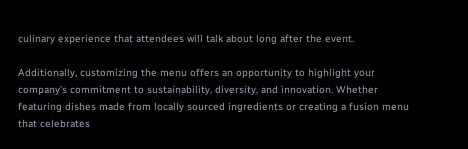culinary experience that attendees will talk about long after the event.

Additionally, customizing the menu offers an opportunity to highlight your company’s commitment to sustainability, diversity, and innovation. Whether featuring dishes made from locally sourced ingredients or creating a fusion menu that celebrates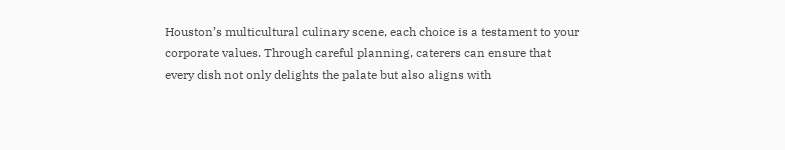Houston’s multicultural culinary scene, each choice is a testament to your corporate values. Through careful planning, caterers can ensure that every dish not only delights the palate but also aligns with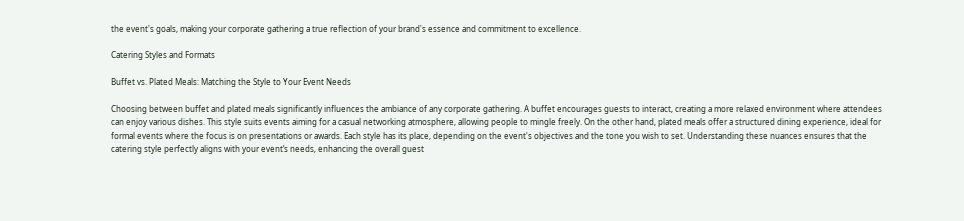the event's goals, making your corporate gathering a true reflection of your brand's essence and commitment to excellence.

Catering Styles and Formats

Buffet vs. Plated Meals: Matching the Style to Your Event Needs

Choosing between buffet and plated meals significantly influences the ambiance of any corporate gathering. A buffet encourages guests to interact, creating a more relaxed environment where attendees can enjoy various dishes. This style suits events aiming for a casual networking atmosphere, allowing people to mingle freely. On the other hand, plated meals offer a structured dining experience, ideal for formal events where the focus is on presentations or awards. Each style has its place, depending on the event's objectives and the tone you wish to set. Understanding these nuances ensures that the catering style perfectly aligns with your event’s needs, enhancing the overall guest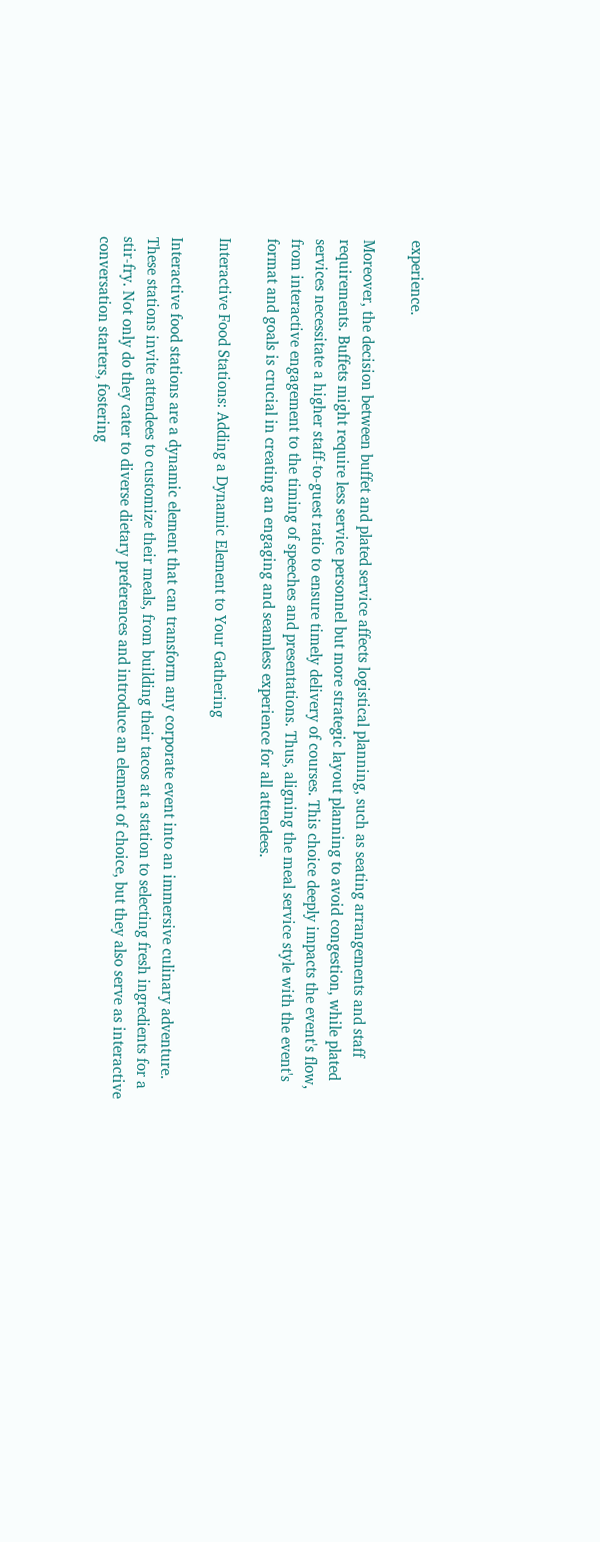experience.

Moreover, the decision between buffet and plated service affects logistical planning, such as seating arrangements and staff requirements. Buffets might require less service personnel but more strategic layout planning to avoid congestion, while plated services necessitate a higher staff-to-guest ratio to ensure timely delivery of courses. This choice deeply impacts the event's flow, from interactive engagement to the timing of speeches and presentations. Thus, aligning the meal service style with the event's format and goals is crucial in creating an engaging and seamless experience for all attendees.

Interactive Food Stations: Adding a Dynamic Element to Your Gathering

Interactive food stations are a dynamic element that can transform any corporate event into an immersive culinary adventure. These stations invite attendees to customize their meals, from building their tacos at a station to selecting fresh ingredients for a stir-fry. Not only do they cater to diverse dietary preferences and introduce an element of choice, but they also serve as interactive conversation starters, fostering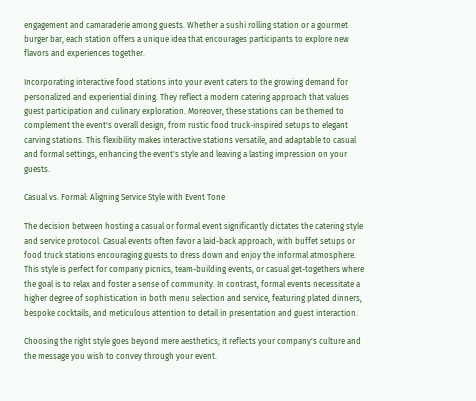engagement and camaraderie among guests. Whether a sushi rolling station or a gourmet burger bar, each station offers a unique idea that encourages participants to explore new flavors and experiences together.

Incorporating interactive food stations into your event caters to the growing demand for personalized and experiential dining. They reflect a modern catering approach that values guest participation and culinary exploration. Moreover, these stations can be themed to complement the event's overall design, from rustic food truck-inspired setups to elegant carving stations. This flexibility makes interactive stations versatile, and adaptable to casual and formal settings, enhancing the event's style and leaving a lasting impression on your guests.

Casual vs. Formal: Aligning Service Style with Event Tone

The decision between hosting a casual or formal event significantly dictates the catering style and service protocol. Casual events often favor a laid-back approach, with buffet setups or food truck stations encouraging guests to dress down and enjoy the informal atmosphere. This style is perfect for company picnics, team-building events, or casual get-togethers where the goal is to relax and foster a sense of community. In contrast, formal events necessitate a higher degree of sophistication in both menu selection and service, featuring plated dinners, bespoke cocktails, and meticulous attention to detail in presentation and guest interaction.

Choosing the right style goes beyond mere aesthetics; it reflects your company's culture and the message you wish to convey through your event.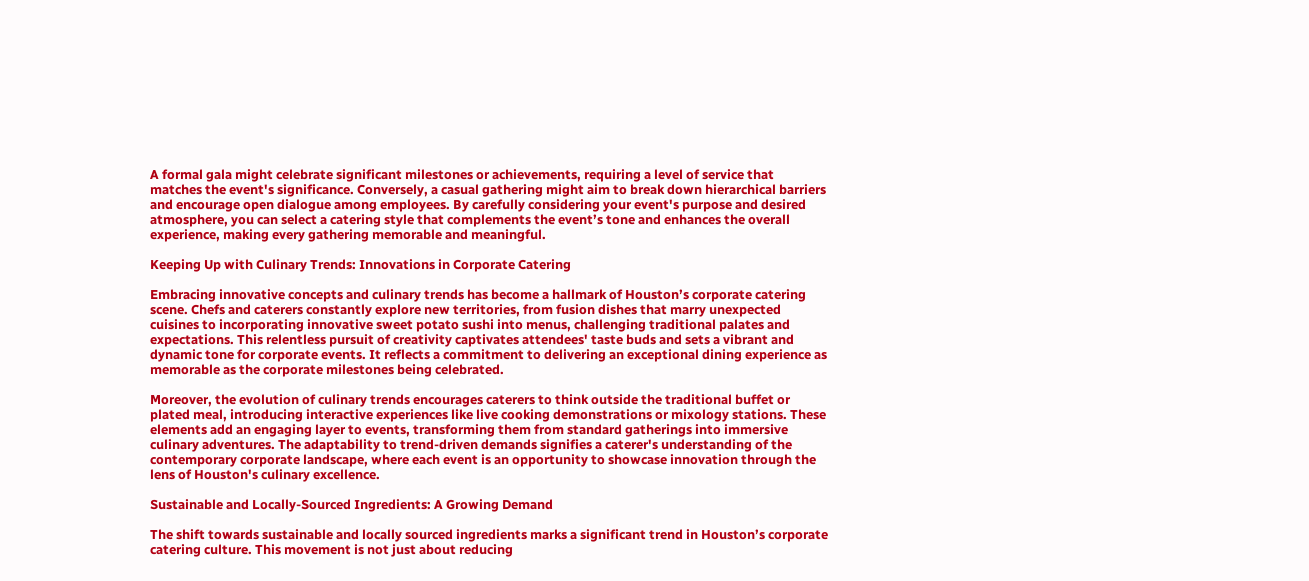A formal gala might celebrate significant milestones or achievements, requiring a level of service that matches the event's significance. Conversely, a casual gathering might aim to break down hierarchical barriers and encourage open dialogue among employees. By carefully considering your event's purpose and desired atmosphere, you can select a catering style that complements the event’s tone and enhances the overall experience, making every gathering memorable and meaningful.

Keeping Up with Culinary Trends: Innovations in Corporate Catering

Embracing innovative concepts and culinary trends has become a hallmark of Houston’s corporate catering scene. Chefs and caterers constantly explore new territories, from fusion dishes that marry unexpected cuisines to incorporating innovative sweet potato sushi into menus, challenging traditional palates and expectations. This relentless pursuit of creativity captivates attendees' taste buds and sets a vibrant and dynamic tone for corporate events. It reflects a commitment to delivering an exceptional dining experience as memorable as the corporate milestones being celebrated.

Moreover, the evolution of culinary trends encourages caterers to think outside the traditional buffet or plated meal, introducing interactive experiences like live cooking demonstrations or mixology stations. These elements add an engaging layer to events, transforming them from standard gatherings into immersive culinary adventures. The adaptability to trend-driven demands signifies a caterer's understanding of the contemporary corporate landscape, where each event is an opportunity to showcase innovation through the lens of Houston's culinary excellence.

Sustainable and Locally-Sourced Ingredients: A Growing Demand

The shift towards sustainable and locally sourced ingredients marks a significant trend in Houston’s corporate catering culture. This movement is not just about reducing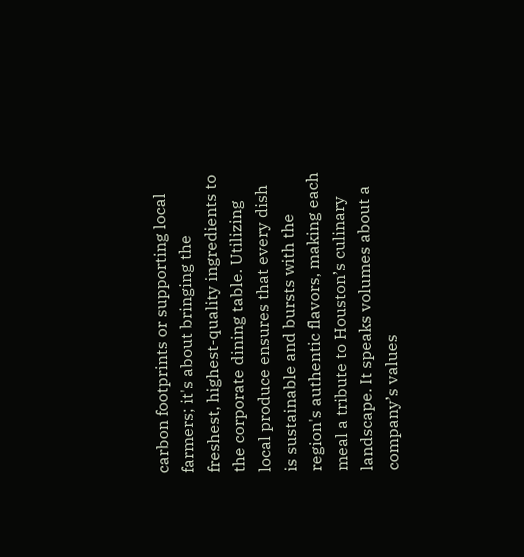carbon footprints or supporting local farmers; it's about bringing the freshest, highest-quality ingredients to the corporate dining table. Utilizing local produce ensures that every dish is sustainable and bursts with the region's authentic flavors, making each meal a tribute to Houston’s culinary landscape. It speaks volumes about a company’s values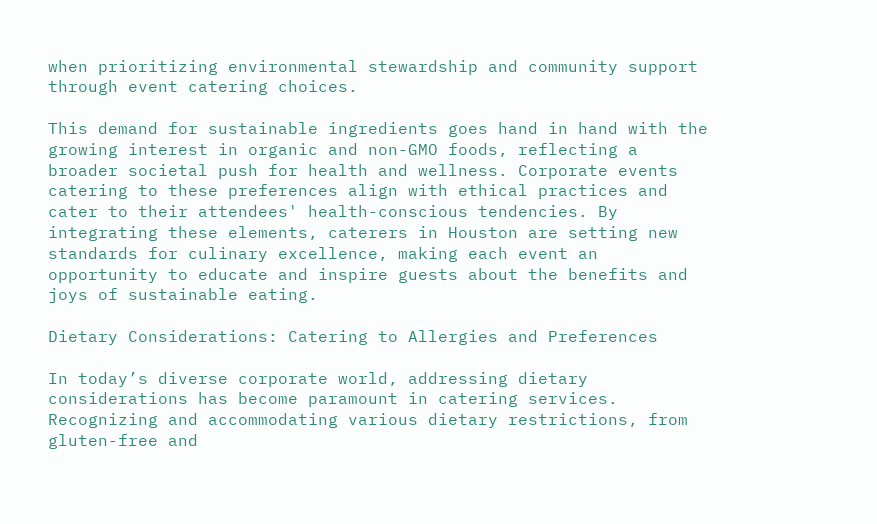when prioritizing environmental stewardship and community support through event catering choices.

This demand for sustainable ingredients goes hand in hand with the growing interest in organic and non-GMO foods, reflecting a broader societal push for health and wellness. Corporate events catering to these preferences align with ethical practices and cater to their attendees' health-conscious tendencies. By integrating these elements, caterers in Houston are setting new standards for culinary excellence, making each event an opportunity to educate and inspire guests about the benefits and joys of sustainable eating.

Dietary Considerations: Catering to Allergies and Preferences

In today’s diverse corporate world, addressing dietary considerations has become paramount in catering services. Recognizing and accommodating various dietary restrictions, from gluten-free and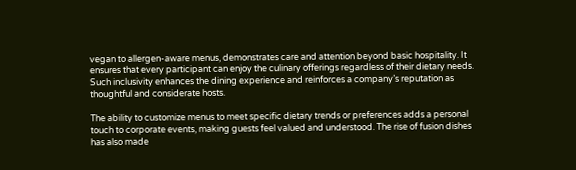vegan to allergen-aware menus, demonstrates care and attention beyond basic hospitality. It ensures that every participant can enjoy the culinary offerings regardless of their dietary needs. Such inclusivity enhances the dining experience and reinforces a company’s reputation as thoughtful and considerate hosts.

The ability to customize menus to meet specific dietary trends or preferences adds a personal touch to corporate events, making guests feel valued and understood. The rise of fusion dishes has also made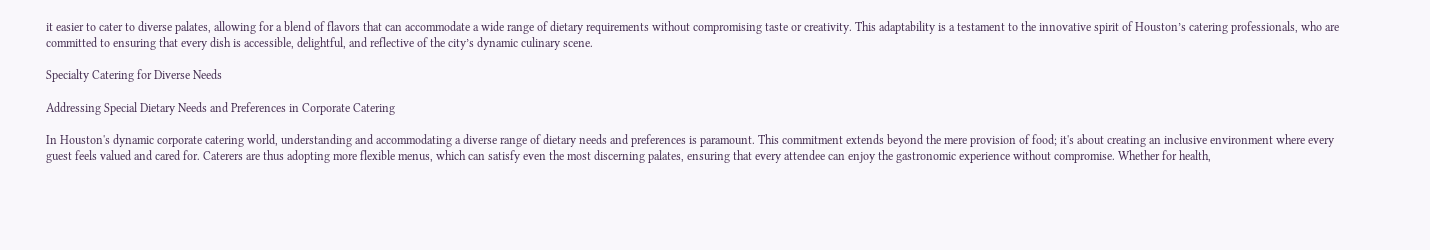it easier to cater to diverse palates, allowing for a blend of flavors that can accommodate a wide range of dietary requirements without compromising taste or creativity. This adaptability is a testament to the innovative spirit of Houston’s catering professionals, who are committed to ensuring that every dish is accessible, delightful, and reflective of the city’s dynamic culinary scene.

Specialty Catering for Diverse Needs

Addressing Special Dietary Needs and Preferences in Corporate Catering

In Houston's dynamic corporate catering world, understanding and accommodating a diverse range of dietary needs and preferences is paramount. This commitment extends beyond the mere provision of food; it's about creating an inclusive environment where every guest feels valued and cared for. Caterers are thus adopting more flexible menus, which can satisfy even the most discerning palates, ensuring that every attendee can enjoy the gastronomic experience without compromise. Whether for health,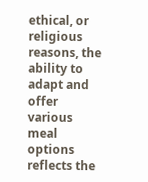ethical, or religious reasons, the ability to adapt and offer various meal options reflects the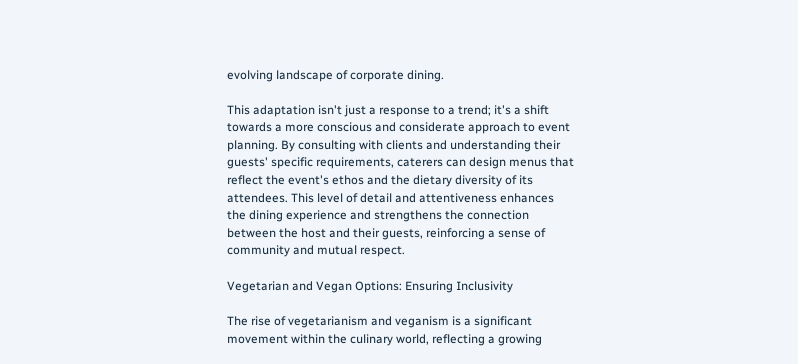evolving landscape of corporate dining.

This adaptation isn't just a response to a trend; it's a shift towards a more conscious and considerate approach to event planning. By consulting with clients and understanding their guests' specific requirements, caterers can design menus that reflect the event's ethos and the dietary diversity of its attendees. This level of detail and attentiveness enhances the dining experience and strengthens the connection between the host and their guests, reinforcing a sense of community and mutual respect.

Vegetarian and Vegan Options: Ensuring Inclusivity

The rise of vegetarianism and veganism is a significant movement within the culinary world, reflecting a growing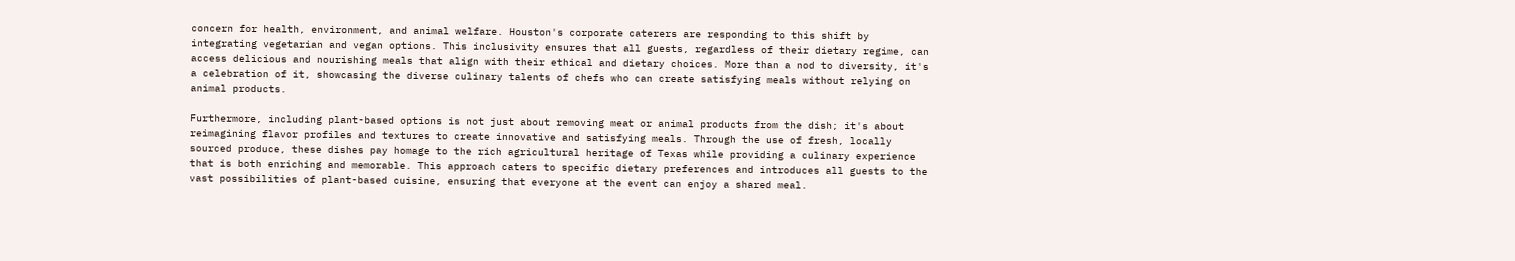concern for health, environment, and animal welfare. Houston's corporate caterers are responding to this shift by integrating vegetarian and vegan options. This inclusivity ensures that all guests, regardless of their dietary regime, can access delicious and nourishing meals that align with their ethical and dietary choices. More than a nod to diversity, it's a celebration of it, showcasing the diverse culinary talents of chefs who can create satisfying meals without relying on animal products.

Furthermore, including plant-based options is not just about removing meat or animal products from the dish; it's about reimagining flavor profiles and textures to create innovative and satisfying meals. Through the use of fresh, locally sourced produce, these dishes pay homage to the rich agricultural heritage of Texas while providing a culinary experience that is both enriching and memorable. This approach caters to specific dietary preferences and introduces all guests to the vast possibilities of plant-based cuisine, ensuring that everyone at the event can enjoy a shared meal.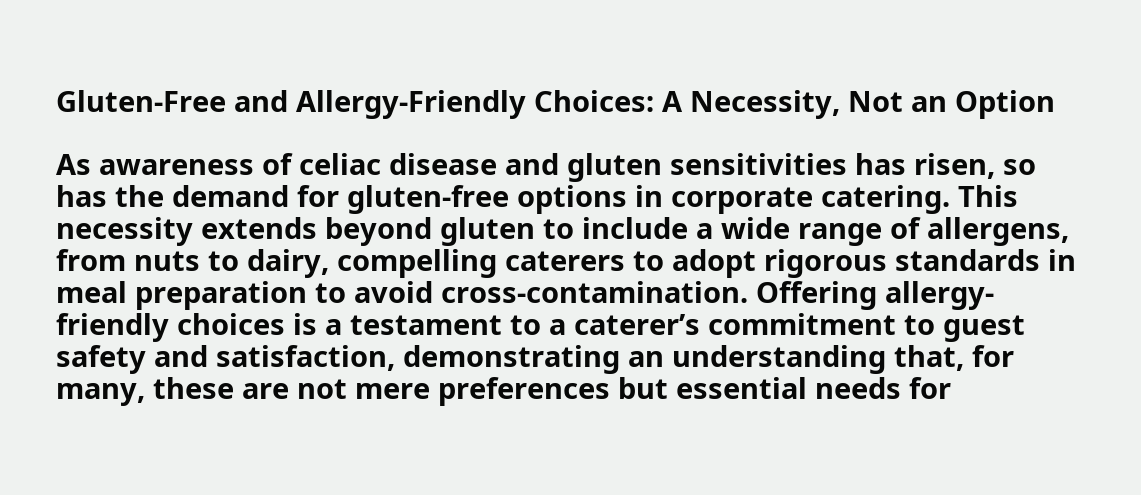Gluten-Free and Allergy-Friendly Choices: A Necessity, Not an Option

As awareness of celiac disease and gluten sensitivities has risen, so has the demand for gluten-free options in corporate catering. This necessity extends beyond gluten to include a wide range of allergens, from nuts to dairy, compelling caterers to adopt rigorous standards in meal preparation to avoid cross-contamination. Offering allergy-friendly choices is a testament to a caterer’s commitment to guest safety and satisfaction, demonstrating an understanding that, for many, these are not mere preferences but essential needs for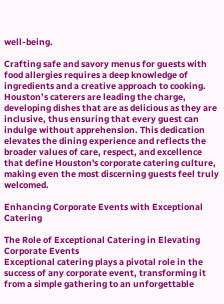well-being.

Crafting safe and savory menus for guests with food allergies requires a deep knowledge of ingredients and a creative approach to cooking. Houston’s caterers are leading the charge, developing dishes that are as delicious as they are inclusive, thus ensuring that every guest can indulge without apprehension. This dedication elevates the dining experience and reflects the broader values of care, respect, and excellence that define Houston's corporate catering culture, making even the most discerning guests feel truly welcomed.

Enhancing Corporate Events with Exceptional Catering

The Role of Exceptional Catering in Elevating Corporate Events
Exceptional catering plays a pivotal role in the success of any corporate event, transforming it from a simple gathering to an unforgettable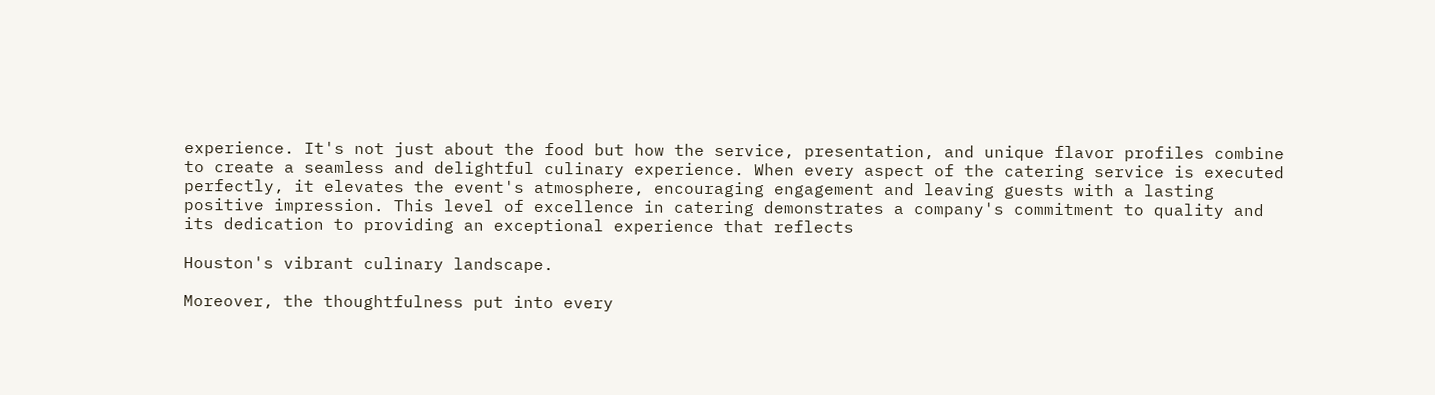experience. It's not just about the food but how the service, presentation, and unique flavor profiles combine to create a seamless and delightful culinary experience. When every aspect of the catering service is executed perfectly, it elevates the event's atmosphere, encouraging engagement and leaving guests with a lasting positive impression. This level of excellence in catering demonstrates a company's commitment to quality and its dedication to providing an exceptional experience that reflects

Houston's vibrant culinary landscape.

Moreover, the thoughtfulness put into every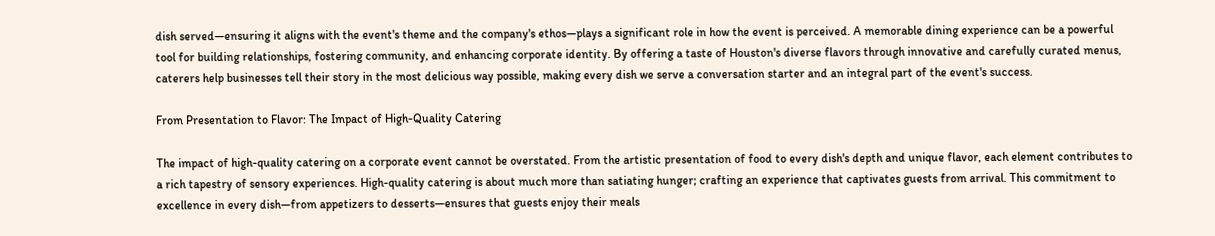dish served—ensuring it aligns with the event's theme and the company's ethos—plays a significant role in how the event is perceived. A memorable dining experience can be a powerful tool for building relationships, fostering community, and enhancing corporate identity. By offering a taste of Houston's diverse flavors through innovative and carefully curated menus, caterers help businesses tell their story in the most delicious way possible, making every dish we serve a conversation starter and an integral part of the event's success.

From Presentation to Flavor: The Impact of High-Quality Catering

The impact of high-quality catering on a corporate event cannot be overstated. From the artistic presentation of food to every dish's depth and unique flavor, each element contributes to a rich tapestry of sensory experiences. High-quality catering is about much more than satiating hunger; crafting an experience that captivates guests from arrival. This commitment to excellence in every dish—from appetizers to desserts—ensures that guests enjoy their meals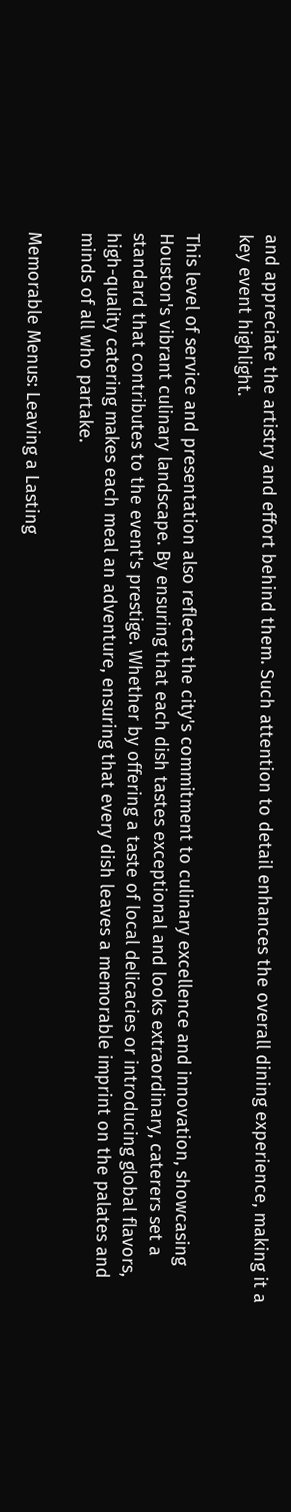and appreciate the artistry and effort behind them. Such attention to detail enhances the overall dining experience, making it a key event highlight.

This level of service and presentation also reflects the city's commitment to culinary excellence and innovation, showcasing Houston's vibrant culinary landscape. By ensuring that each dish tastes exceptional and looks extraordinary, caterers set a standard that contributes to the event's prestige. Whether by offering a taste of local delicacies or introducing global flavors, high-quality catering makes each meal an adventure, ensuring that every dish leaves a memorable imprint on the palates and minds of all who partake.

Memorable Menus: Leaving a Lasting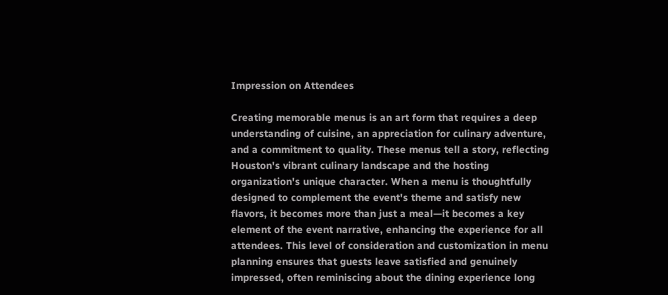Impression on Attendees

Creating memorable menus is an art form that requires a deep understanding of cuisine, an appreciation for culinary adventure, and a commitment to quality. These menus tell a story, reflecting Houston's vibrant culinary landscape and the hosting organization's unique character. When a menu is thoughtfully designed to complement the event's theme and satisfy new flavors, it becomes more than just a meal—it becomes a key element of the event narrative, enhancing the experience for all attendees. This level of consideration and customization in menu planning ensures that guests leave satisfied and genuinely impressed, often reminiscing about the dining experience long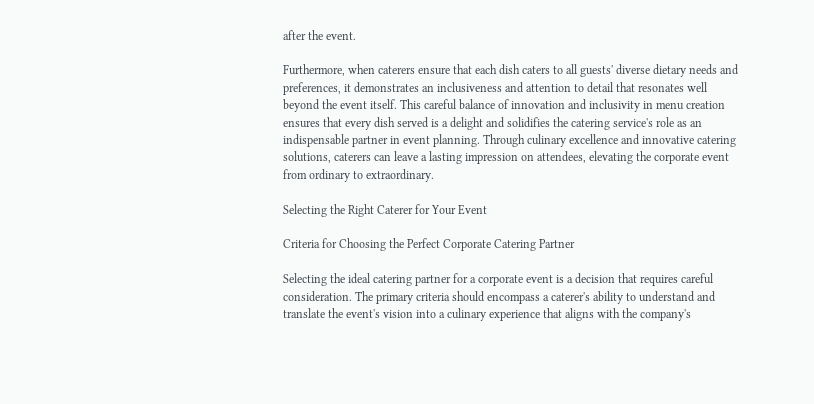after the event.

Furthermore, when caterers ensure that each dish caters to all guests' diverse dietary needs and preferences, it demonstrates an inclusiveness and attention to detail that resonates well beyond the event itself. This careful balance of innovation and inclusivity in menu creation ensures that every dish served is a delight and solidifies the catering service's role as an indispensable partner in event planning. Through culinary excellence and innovative catering solutions, caterers can leave a lasting impression on attendees, elevating the corporate event from ordinary to extraordinary.

Selecting the Right Caterer for Your Event

Criteria for Choosing the Perfect Corporate Catering Partner

Selecting the ideal catering partner for a corporate event is a decision that requires careful consideration. The primary criteria should encompass a caterer's ability to understand and translate the event's vision into a culinary experience that aligns with the company's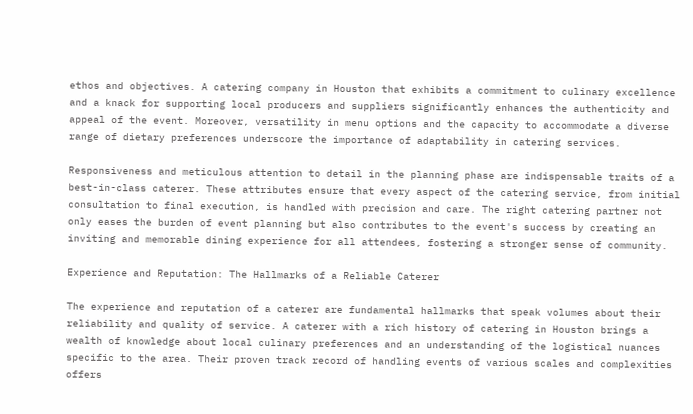ethos and objectives. A catering company in Houston that exhibits a commitment to culinary excellence and a knack for supporting local producers and suppliers significantly enhances the authenticity and appeal of the event. Moreover, versatility in menu options and the capacity to accommodate a diverse range of dietary preferences underscore the importance of adaptability in catering services.

Responsiveness and meticulous attention to detail in the planning phase are indispensable traits of a best-in-class caterer. These attributes ensure that every aspect of the catering service, from initial consultation to final execution, is handled with precision and care. The right catering partner not only eases the burden of event planning but also contributes to the event's success by creating an inviting and memorable dining experience for all attendees, fostering a stronger sense of community.

Experience and Reputation: The Hallmarks of a Reliable Caterer

The experience and reputation of a caterer are fundamental hallmarks that speak volumes about their reliability and quality of service. A caterer with a rich history of catering in Houston brings a wealth of knowledge about local culinary preferences and an understanding of the logistical nuances specific to the area. Their proven track record of handling events of various scales and complexities offers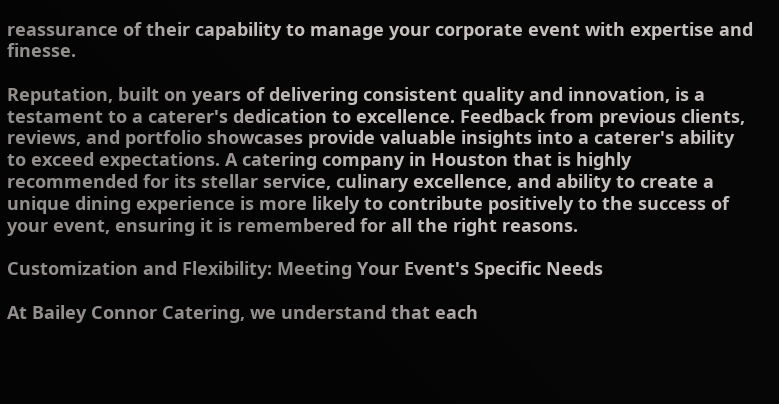reassurance of their capability to manage your corporate event with expertise and finesse.

Reputation, built on years of delivering consistent quality and innovation, is a testament to a caterer's dedication to excellence. Feedback from previous clients, reviews, and portfolio showcases provide valuable insights into a caterer's ability to exceed expectations. A catering company in Houston that is highly recommended for its stellar service, culinary excellence, and ability to create a unique dining experience is more likely to contribute positively to the success of your event, ensuring it is remembered for all the right reasons.

Customization and Flexibility: Meeting Your Event's Specific Needs

At Bailey Connor Catering, we understand that each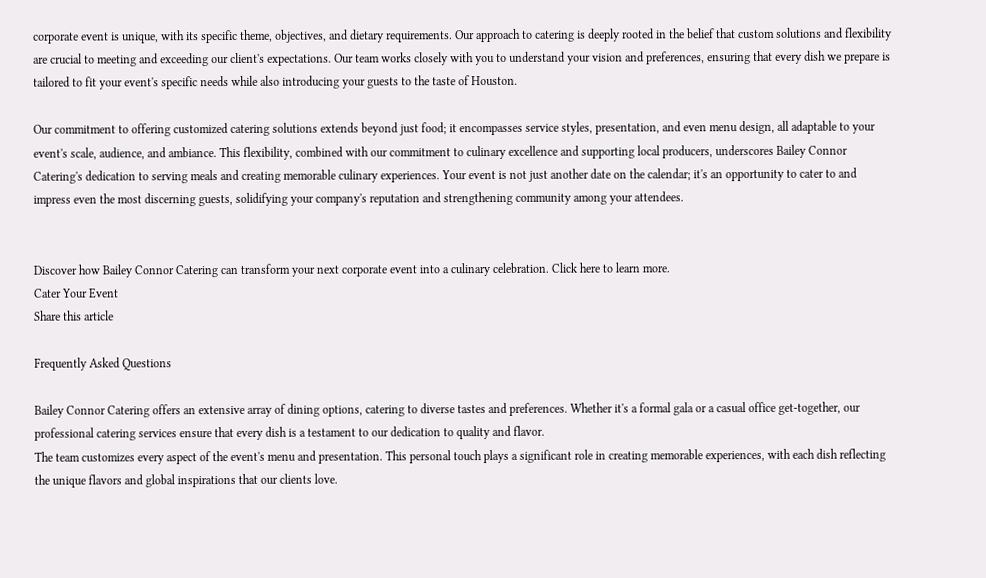corporate event is unique, with its specific theme, objectives, and dietary requirements. Our approach to catering is deeply rooted in the belief that custom solutions and flexibility are crucial to meeting and exceeding our client's expectations. Our team works closely with you to understand your vision and preferences, ensuring that every dish we prepare is tailored to fit your event's specific needs while also introducing your guests to the taste of Houston.

Our commitment to offering customized catering solutions extends beyond just food; it encompasses service styles, presentation, and even menu design, all adaptable to your event's scale, audience, and ambiance. This flexibility, combined with our commitment to culinary excellence and supporting local producers, underscores Bailey Connor Catering's dedication to serving meals and creating memorable culinary experiences. Your event is not just another date on the calendar; it's an opportunity to cater to and impress even the most discerning guests, solidifying your company's reputation and strengthening community among your attendees.


Discover how Bailey Connor Catering can transform your next corporate event into a culinary celebration. Click here to learn more.
Cater Your Event
Share this article

Frequently Asked Questions

Bailey Connor Catering offers an extensive array of dining options, catering to diverse tastes and preferences. Whether it's a formal gala or a casual office get-together, our professional catering services ensure that every dish is a testament to our dedication to quality and flavor.
The team customizes every aspect of the event's menu and presentation. This personal touch plays a significant role in creating memorable experiences, with each dish reflecting the unique flavors and global inspirations that our clients love.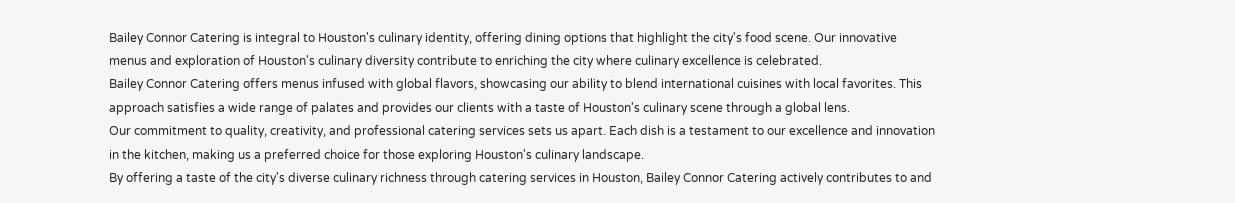Bailey Connor Catering is integral to Houston's culinary identity, offering dining options that highlight the city's food scene. Our innovative menus and exploration of Houston's culinary diversity contribute to enriching the city where culinary excellence is celebrated.
Bailey Connor Catering offers menus infused with global flavors, showcasing our ability to blend international cuisines with local favorites. This approach satisfies a wide range of palates and provides our clients with a taste of Houston's culinary scene through a global lens.
Our commitment to quality, creativity, and professional catering services sets us apart. Each dish is a testament to our excellence and innovation in the kitchen, making us a preferred choice for those exploring Houston's culinary landscape.
By offering a taste of the city's diverse culinary richness through catering services in Houston, Bailey Connor Catering actively contributes to and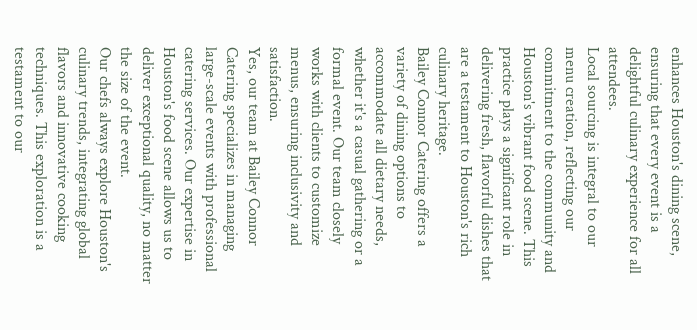enhances Houston's dining scene, ensuring that every event is a delightful culinary experience for all attendees.
Local sourcing is integral to our menu creation, reflecting our commitment to the community and Houston's vibrant food scene. This practice plays a significant role in delivering fresh, flavorful dishes that are a testament to Houston's rich culinary heritage.
Bailey Connor Catering offers a variety of dining options to accommodate all dietary needs, whether it's a casual gathering or a formal event. Our team closely works with clients to customize menus, ensuring inclusivity and satisfaction.
Yes, our team at Bailey Connor Catering specializes in managing large-scale events with professional catering services. Our expertise in Houston's food scene allows us to deliver exceptional quality, no matter the size of the event.
Our chefs always explore Houston's culinary trends, integrating global flavors and innovative cooking techniques. This exploration is a testament to our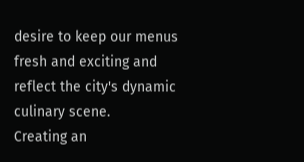desire to keep our menus fresh and exciting and reflect the city's dynamic culinary scene.
Creating an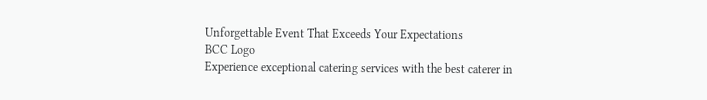Unforgettable Event That Exceeds Your Expectations
BCC Logo
Experience exceptional catering services with the best caterer in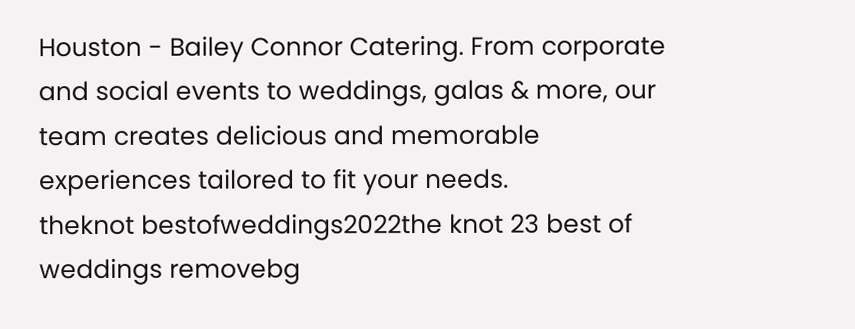Houston - Bailey Connor Catering. From corporate and social events to weddings, galas & more, our team creates delicious and memorable experiences tailored to fit your needs.
theknot bestofweddings2022the knot 23 best of weddings removebg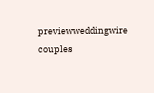previewweddingwire couples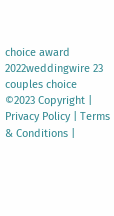choice award 2022weddingwire 23 couples choice
©2023 Copyright | Privacy Policy | Terms & Conditions |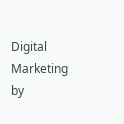Digital Marketing by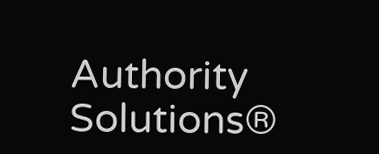Authority Solutions®